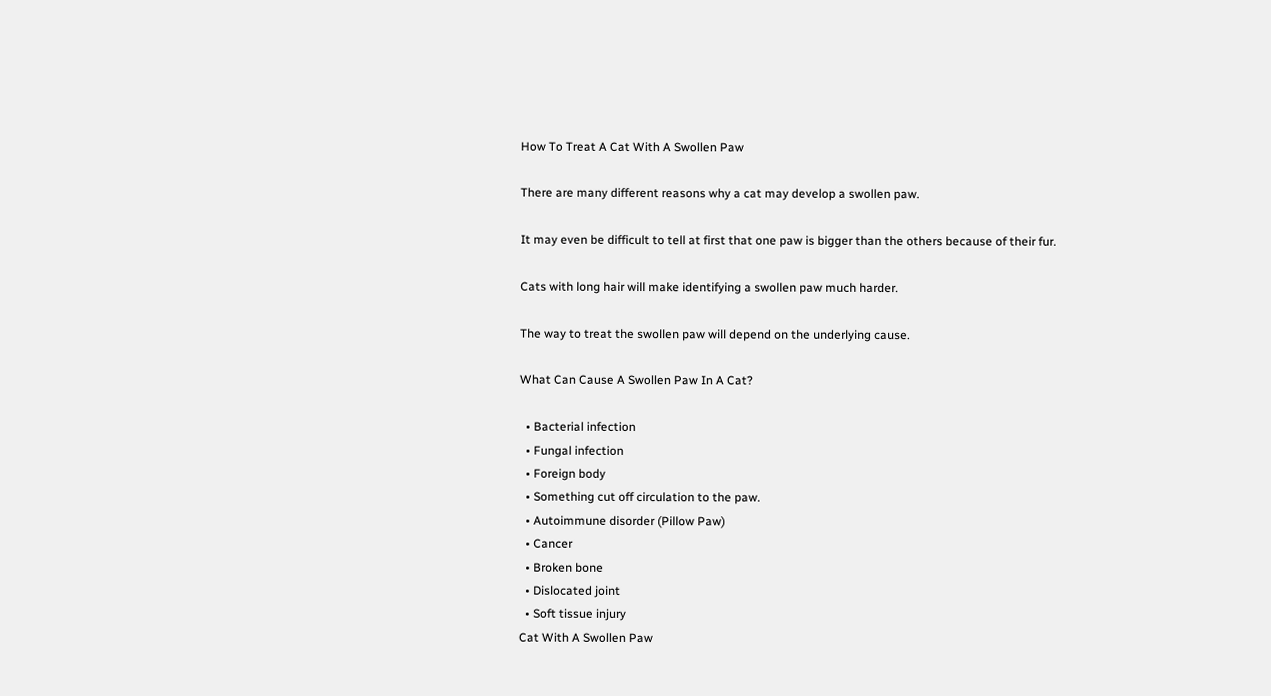How To Treat A Cat With A Swollen Paw

There are many different reasons why a cat may develop a swollen paw.

It may even be difficult to tell at first that one paw is bigger than the others because of their fur.

Cats with long hair will make identifying a swollen paw much harder.

The way to treat the swollen paw will depend on the underlying cause.

What Can Cause A Swollen Paw In A Cat?

  • Bacterial infection
  • Fungal infection
  • Foreign body
  • Something cut off circulation to the paw.
  • Autoimmune disorder (Pillow Paw)
  • Cancer
  • Broken bone
  • Dislocated joint
  • Soft tissue injury
Cat With A Swollen Paw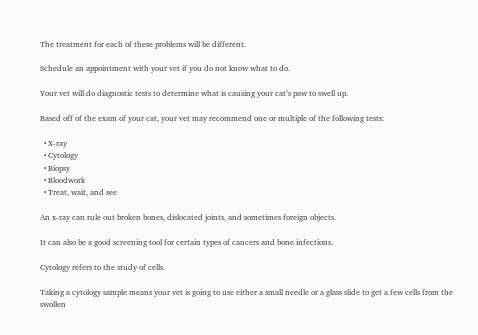The treatment for each of these problems will be different.

Schedule an appointment with your vet if you do not know what to do.

Your vet will do diagnostic tests to determine what is causing your cat’s paw to swell up.

Based off of the exam of your cat, your vet may recommend one or multiple of the following tests:

  • X-ray
  • Cytology
  • Biopsy
  • Bloodwork
  • Treat, wait, and see

An x-ray can rule out broken bones, dislocated joints, and sometimes foreign objects.

It can also be a good screening tool for certain types of cancers and bone infections.

Cytology refers to the study of cells.

Taking a cytology sample means your vet is going to use either a small needle or a glass slide to get a few cells from the swollen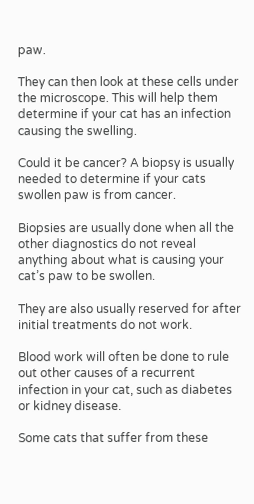paw.

They can then look at these cells under the microscope. This will help them determine if your cat has an infection causing the swelling.

Could it be cancer? A biopsy is usually needed to determine if your cats swollen paw is from cancer.

Biopsies are usually done when all the other diagnostics do not reveal anything about what is causing your cat’s paw to be swollen.

They are also usually reserved for after initial treatments do not work.

Blood work will often be done to rule out other causes of a recurrent infection in your cat, such as diabetes or kidney disease.

Some cats that suffer from these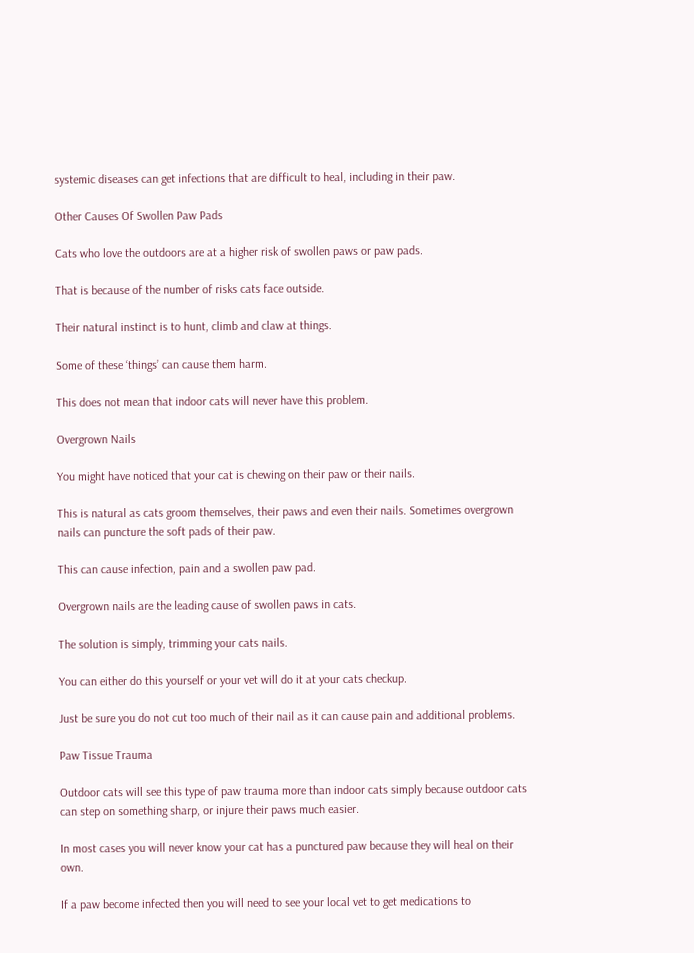systemic diseases can get infections that are difficult to heal, including in their paw.

Other Causes Of Swollen Paw Pads

Cats who love the outdoors are at a higher risk of swollen paws or paw pads.

That is because of the number of risks cats face outside.

Their natural instinct is to hunt, climb and claw at things.

Some of these ‘things’ can cause them harm.

This does not mean that indoor cats will never have this problem.

Overgrown Nails

You might have noticed that your cat is chewing on their paw or their nails.

This is natural as cats groom themselves, their paws and even their nails. Sometimes overgrown nails can puncture the soft pads of their paw.

This can cause infection, pain and a swollen paw pad.

Overgrown nails are the leading cause of swollen paws in cats.

The solution is simply, trimming your cats nails.

You can either do this yourself or your vet will do it at your cats checkup.

Just be sure you do not cut too much of their nail as it can cause pain and additional problems.

Paw Tissue Trauma

Outdoor cats will see this type of paw trauma more than indoor cats simply because outdoor cats can step on something sharp, or injure their paws much easier.

In most cases you will never know your cat has a punctured paw because they will heal on their own.

If a paw become infected then you will need to see your local vet to get medications to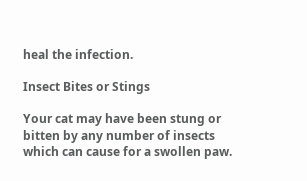heal the infection.

Insect Bites or Stings

Your cat may have been stung or bitten by any number of insects which can cause for a swollen paw.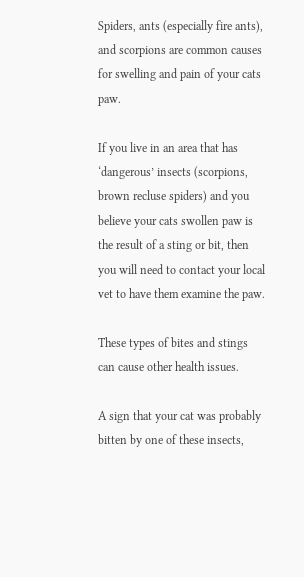Spiders, ants (especially fire ants), and scorpions are common causes for swelling and pain of your cats paw.

If you live in an area that has ‘dangerous’ insects (scorpions, brown recluse spiders) and you believe your cats swollen paw is the result of a sting or bit, then you will need to contact your local vet to have them examine the paw.

These types of bites and stings can cause other health issues.

A sign that your cat was probably bitten by one of these insects,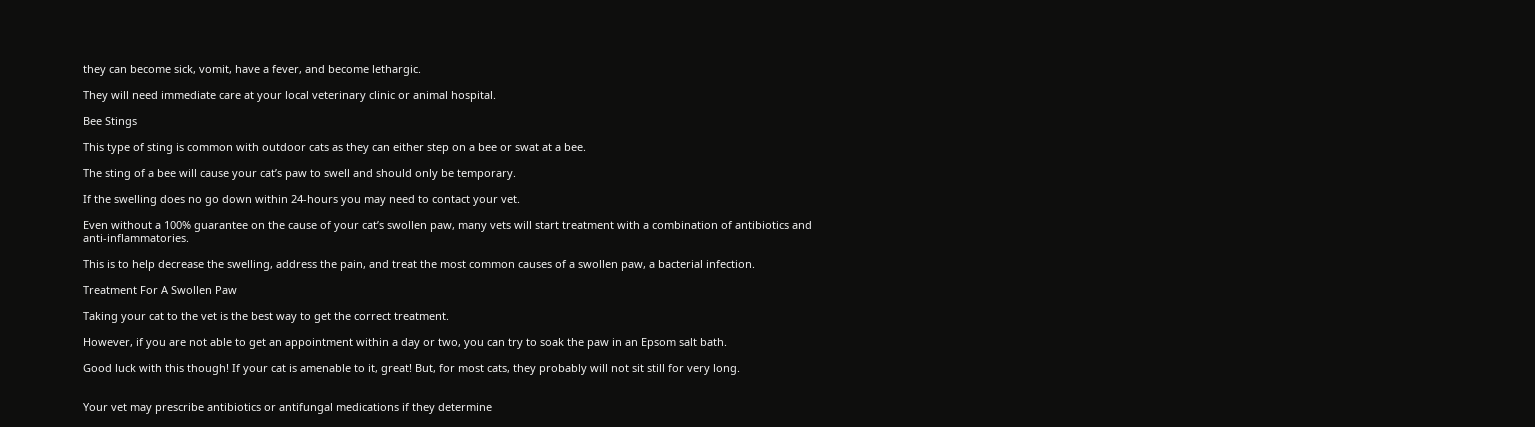they can become sick, vomit, have a fever, and become lethargic.

They will need immediate care at your local veterinary clinic or animal hospital.

Bee Stings

This type of sting is common with outdoor cats as they can either step on a bee or swat at a bee.

The sting of a bee will cause your cat’s paw to swell and should only be temporary.

If the swelling does no go down within 24-hours you may need to contact your vet.

Even without a 100% guarantee on the cause of your cat’s swollen paw, many vets will start treatment with a combination of antibiotics and anti-inflammatories.

This is to help decrease the swelling, address the pain, and treat the most common causes of a swollen paw, a bacterial infection.

Treatment For A Swollen Paw

Taking your cat to the vet is the best way to get the correct treatment.

However, if you are not able to get an appointment within a day or two, you can try to soak the paw in an Epsom salt bath.

Good luck with this though! If your cat is amenable to it, great! But, for most cats, they probably will not sit still for very long.


Your vet may prescribe antibiotics or antifungal medications if they determine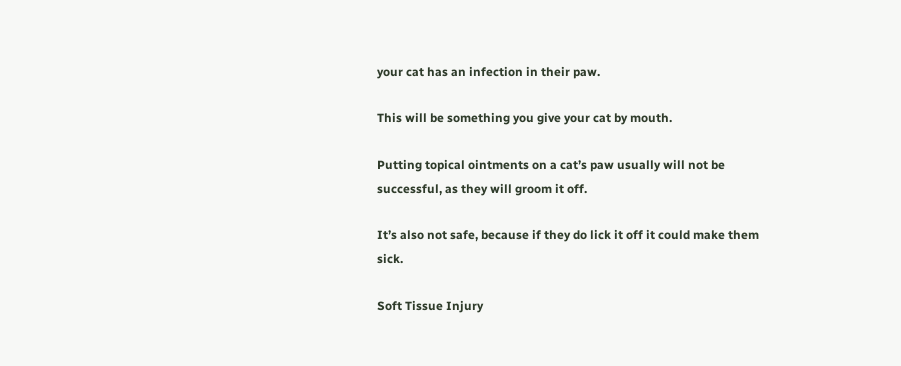your cat has an infection in their paw.

This will be something you give your cat by mouth.

Putting topical ointments on a cat’s paw usually will not be successful, as they will groom it off.

It’s also not safe, because if they do lick it off it could make them sick.

Soft Tissue Injury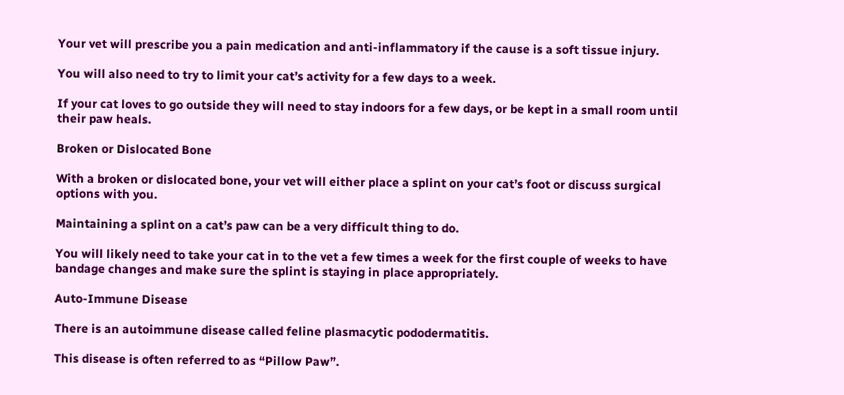Your vet will prescribe you a pain medication and anti-inflammatory if the cause is a soft tissue injury.

You will also need to try to limit your cat’s activity for a few days to a week.

If your cat loves to go outside they will need to stay indoors for a few days, or be kept in a small room until their paw heals.

Broken or Dislocated Bone

With a broken or dislocated bone, your vet will either place a splint on your cat’s foot or discuss surgical options with you.

Maintaining a splint on a cat’s paw can be a very difficult thing to do.

You will likely need to take your cat in to the vet a few times a week for the first couple of weeks to have bandage changes and make sure the splint is staying in place appropriately.

Auto-Immune Disease

There is an autoimmune disease called feline plasmacytic pododermatitis.

This disease is often referred to as “Pillow Paw”.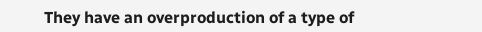They have an overproduction of a type of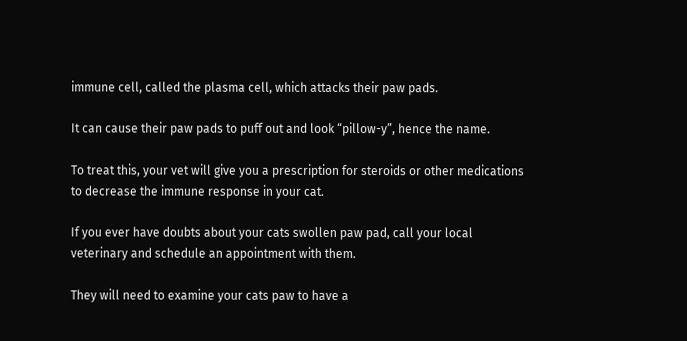immune cell, called the plasma cell, which attacks their paw pads.

It can cause their paw pads to puff out and look “pillow-y”, hence the name.

To treat this, your vet will give you a prescription for steroids or other medications to decrease the immune response in your cat.

If you ever have doubts about your cats swollen paw pad, call your local veterinary and schedule an appointment with them.

They will need to examine your cats paw to have a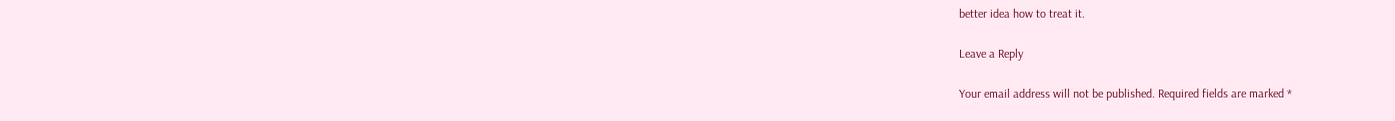better idea how to treat it.

Leave a Reply

Your email address will not be published. Required fields are marked *